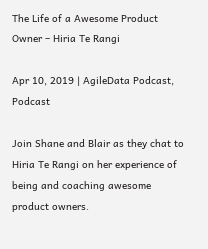The Life of a Awesome Product Owner – Hiria Te Rangi

Apr 10, 2019 | AgileData Podcast, Podcast

Join Shane and Blair as they chat to Hiria Te Rangi on her experience of being and coaching awesome product owners.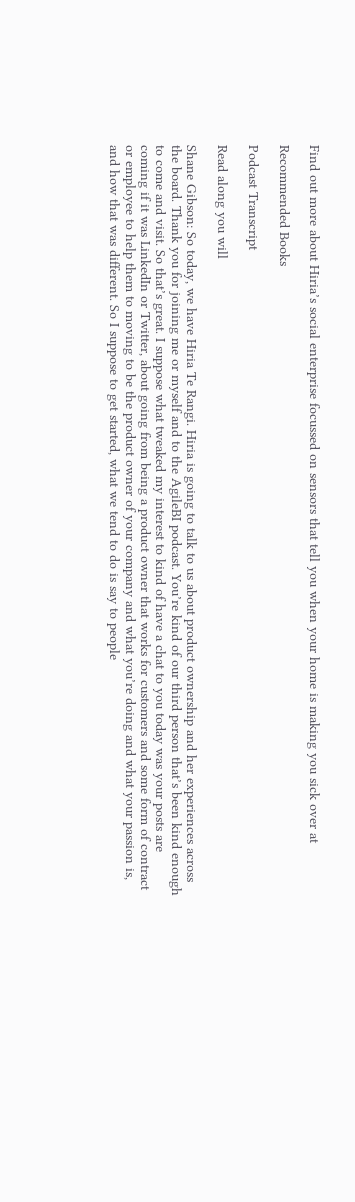Find out more about Hiria’s social enterprise focussed on sensors that tell you when your home is making you sick over at

Recommended Books

Podcast Transcript

Read along you will

Shane Gibson: So today, we have Hiria Te Rangi. Hiria is going to talk to us about product ownership and her experiences across the board. Thank you for joining me or myself and to the AgileBI podcast. You’re kind of our third person that’s been kind enough to come and visit. So that’s great. I suppose what tweaked my interest to kind of have a chat to you today was your posts are coming if it was LinkedIn or Twitter, about going from being a product owner that works for customers and some form of contract or employee to help them to moving to be the product owner of your company and what you’re doing and what your passion is, and how that was different. So I suppose to get started, what we tend to do is say to people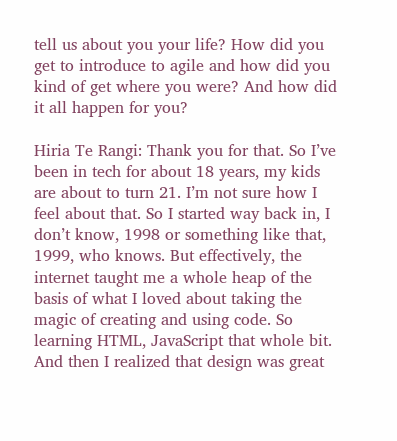tell us about you your life? How did you get to introduce to agile and how did you kind of get where you were? And how did it all happen for you?

Hiria Te Rangi: Thank you for that. So I’ve been in tech for about 18 years, my kids are about to turn 21. I’m not sure how I feel about that. So I started way back in, I don’t know, 1998 or something like that, 1999, who knows. But effectively, the internet taught me a whole heap of the basis of what I loved about taking the magic of creating and using code. So learning HTML, JavaScript that whole bit. And then I realized that design was great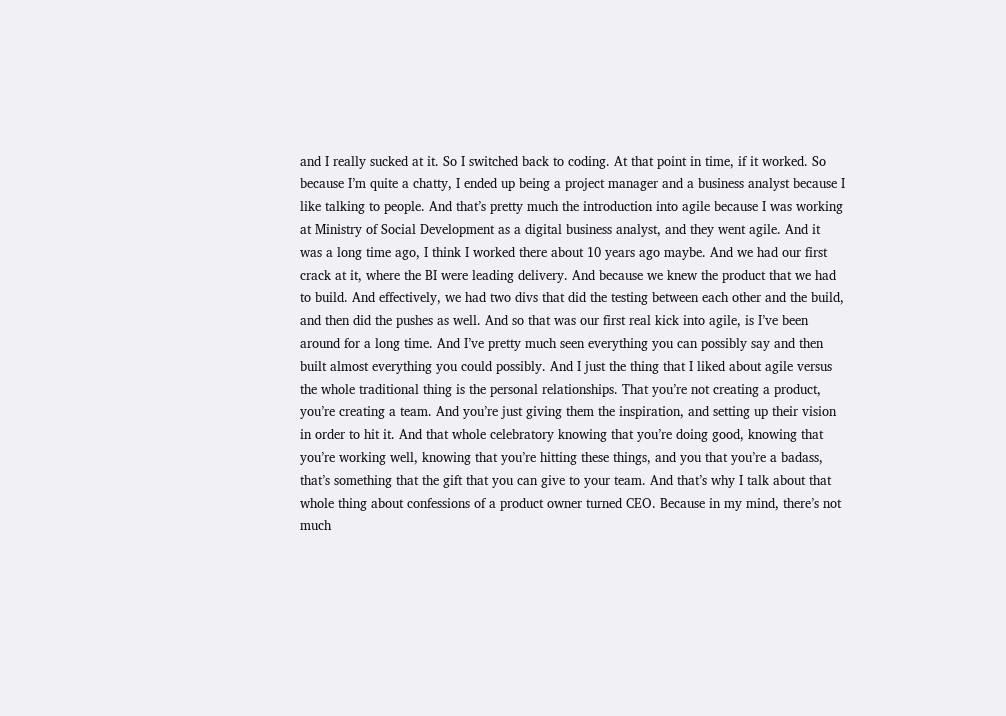and I really sucked at it. So I switched back to coding. At that point in time, if it worked. So because I’m quite a chatty, I ended up being a project manager and a business analyst because I like talking to people. And that’s pretty much the introduction into agile because I was working at Ministry of Social Development as a digital business analyst, and they went agile. And it was a long time ago, I think I worked there about 10 years ago maybe. And we had our first crack at it, where the BI were leading delivery. And because we knew the product that we had to build. And effectively, we had two divs that did the testing between each other and the build, and then did the pushes as well. And so that was our first real kick into agile, is I’ve been around for a long time. And I’ve pretty much seen everything you can possibly say and then built almost everything you could possibly. And I just the thing that I liked about agile versus the whole traditional thing is the personal relationships. That you’re not creating a product, you’re creating a team. And you’re just giving them the inspiration, and setting up their vision in order to hit it. And that whole celebratory knowing that you’re doing good, knowing that you’re working well, knowing that you’re hitting these things, and you that you’re a badass, that’s something that the gift that you can give to your team. And that’s why I talk about that whole thing about confessions of a product owner turned CEO. Because in my mind, there’s not much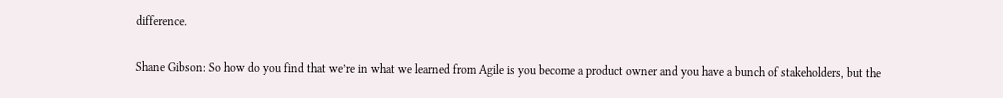difference.

Shane Gibson: So how do you find that we’re in what we learned from Agile is you become a product owner and you have a bunch of stakeholders, but the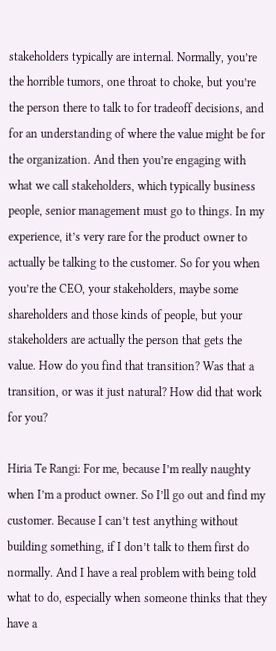stakeholders typically are internal. Normally, you’re the horrible tumors, one throat to choke, but you’re the person there to talk to for tradeoff decisions, and for an understanding of where the value might be for the organization. And then you’re engaging with what we call stakeholders, which typically business people, senior management must go to things. In my experience, it’s very rare for the product owner to actually be talking to the customer. So for you when you’re the CEO, your stakeholders, maybe some shareholders and those kinds of people, but your stakeholders are actually the person that gets the value. How do you find that transition? Was that a transition, or was it just natural? How did that work for you?

Hiria Te Rangi: For me, because I’m really naughty when I’m a product owner. So I’ll go out and find my customer. Because I can’t test anything without building something, if I don’t talk to them first do normally. And I have a real problem with being told what to do, especially when someone thinks that they have a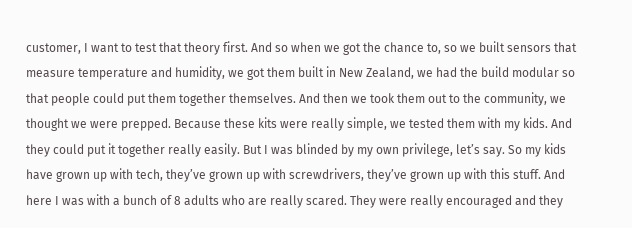customer, I want to test that theory first. And so when we got the chance to, so we built sensors that measure temperature and humidity, we got them built in New Zealand, we had the build modular so that people could put them together themselves. And then we took them out to the community, we thought we were prepped. Because these kits were really simple, we tested them with my kids. And they could put it together really easily. But I was blinded by my own privilege, let’s say. So my kids have grown up with tech, they’ve grown up with screwdrivers, they’ve grown up with this stuff. And here I was with a bunch of 8 adults who are really scared. They were really encouraged and they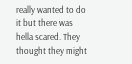really wanted to do it but there was hella scared. They thought they might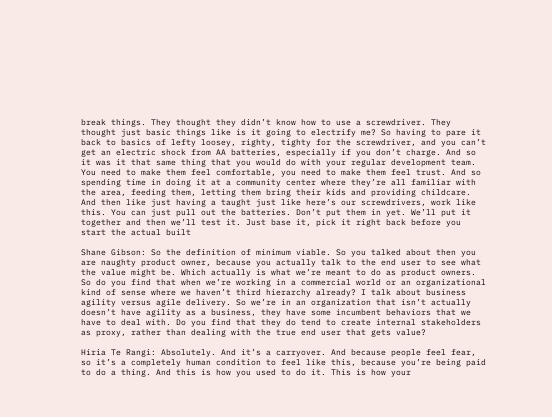break things. They thought they didn’t know how to use a screwdriver. They thought just basic things like is it going to electrify me? So having to pare it back to basics of lefty loosey, righty, tighty for the screwdriver, and you can’t get an electric shock from AA batteries, especially if you don’t charge. And so it was it that same thing that you would do with your regular development team. You need to make them feel comfortable, you need to make them feel trust. And so spending time in doing it at a community center where they’re all familiar with the area, feeding them, letting them bring their kids and providing childcare. And then like just having a taught just like here’s our screwdrivers, work like this. You can just pull out the batteries. Don’t put them in yet. We’ll put it together and then we’ll test it. Just base it, pick it right back before you start the actual built

Shane Gibson: So the definition of minimum viable. So you talked about then you are naughty product owner, because you actually talk to the end user to see what the value might be. Which actually is what we’re meant to do as product owners. So do you find that when we’re working in a commercial world or an organizational kind of sense where we haven’t third hierarchy already? I talk about business agility versus agile delivery. So we’re in an organization that isn’t actually doesn’t have agility as a business, they have some incumbent behaviors that we have to deal with. Do you find that they do tend to create internal stakeholders as proxy, rather than dealing with the true end user that gets value?

Hiria Te Rangi: Absolutely. And it’s a carryover. And because people feel fear, so it’s a completely human condition to feel like this, because you’re being paid to do a thing. And this is how you used to do it. This is how your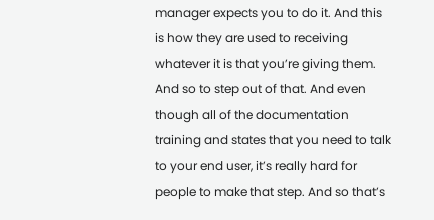manager expects you to do it. And this is how they are used to receiving whatever it is that you’re giving them. And so to step out of that. And even though all of the documentation training and states that you need to talk to your end user, it’s really hard for people to make that step. And so that’s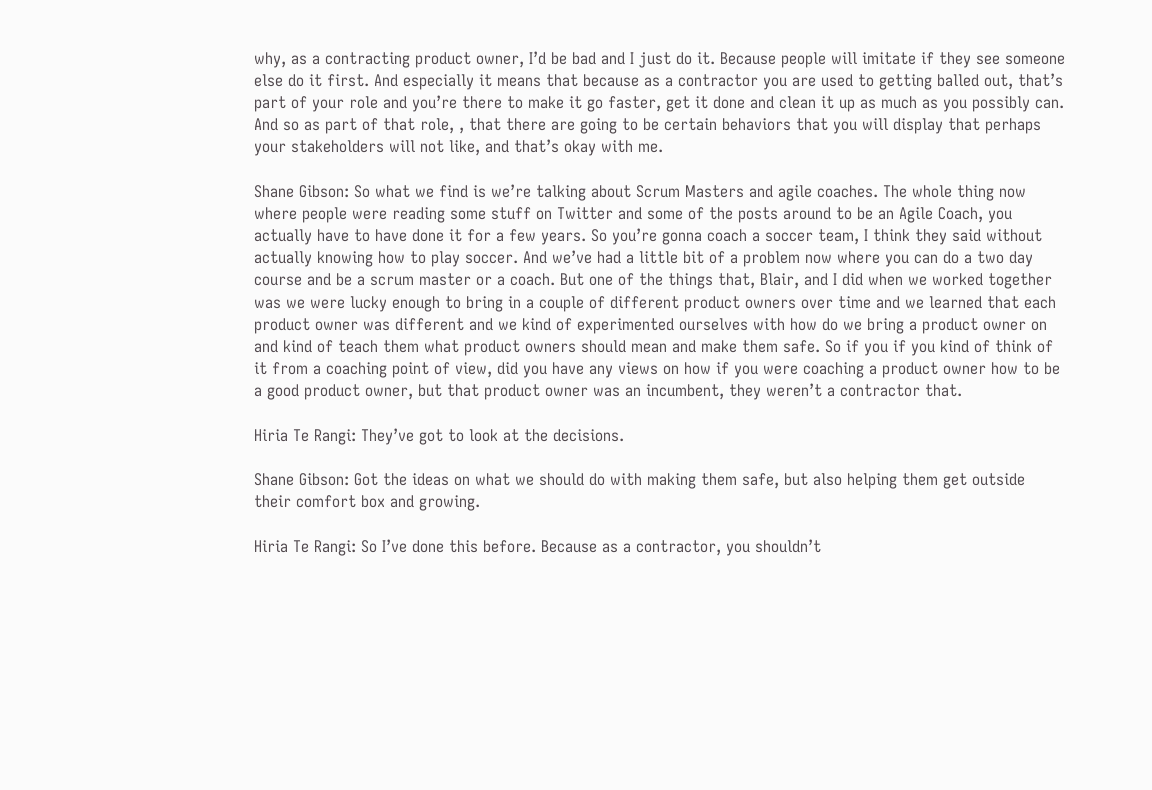why, as a contracting product owner, I’d be bad and I just do it. Because people will imitate if they see someone else do it first. And especially it means that because as a contractor you are used to getting balled out, that’s part of your role and you’re there to make it go faster, get it done and clean it up as much as you possibly can. And so as part of that role, , that there are going to be certain behaviors that you will display that perhaps your stakeholders will not like, and that’s okay with me.

Shane Gibson: So what we find is we’re talking about Scrum Masters and agile coaches. The whole thing now where people were reading some stuff on Twitter and some of the posts around to be an Agile Coach, you actually have to have done it for a few years. So you’re gonna coach a soccer team, I think they said without actually knowing how to play soccer. And we’ve had a little bit of a problem now where you can do a two day course and be a scrum master or a coach. But one of the things that, Blair, and I did when we worked together was we were lucky enough to bring in a couple of different product owners over time and we learned that each product owner was different and we kind of experimented ourselves with how do we bring a product owner on and kind of teach them what product owners should mean and make them safe. So if you if you kind of think of it from a coaching point of view, did you have any views on how if you were coaching a product owner how to be a good product owner, but that product owner was an incumbent, they weren’t a contractor that.

Hiria Te Rangi: They’ve got to look at the decisions.

Shane Gibson: Got the ideas on what we should do with making them safe, but also helping them get outside their comfort box and growing.

Hiria Te Rangi: So I’ve done this before. Because as a contractor, you shouldn’t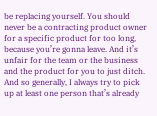be replacing yourself. You should never be a contracting product owner for a specific product for too long, because you’re gonna leave. And it’s unfair for the team or the business and the product for you to just ditch. And so generally, I always try to pick up at least one person that’s already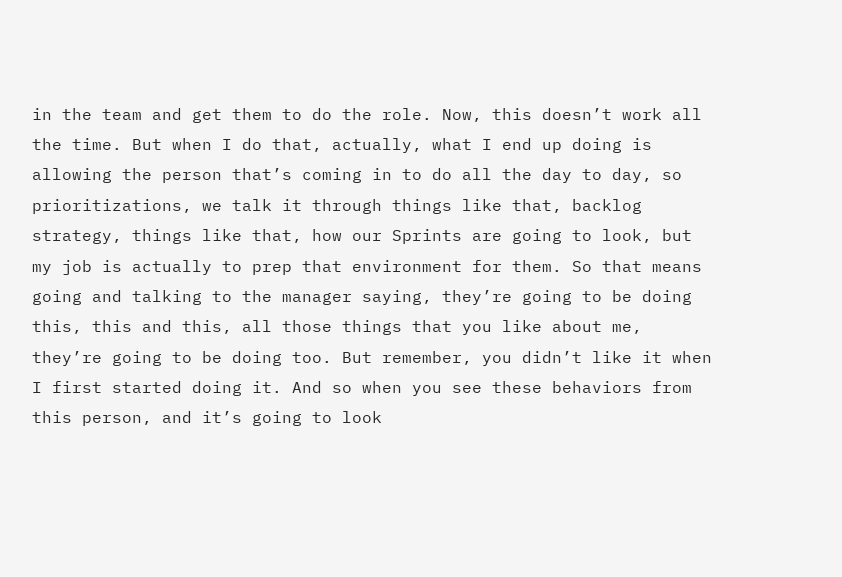in the team and get them to do the role. Now, this doesn’t work all the time. But when I do that, actually, what I end up doing is allowing the person that’s coming in to do all the day to day, so prioritizations, we talk it through things like that, backlog strategy, things like that, how our Sprints are going to look, but my job is actually to prep that environment for them. So that means going and talking to the manager saying, they’re going to be doing this, this and this, all those things that you like about me, they’re going to be doing too. But remember, you didn’t like it when I first started doing it. And so when you see these behaviors from this person, and it’s going to look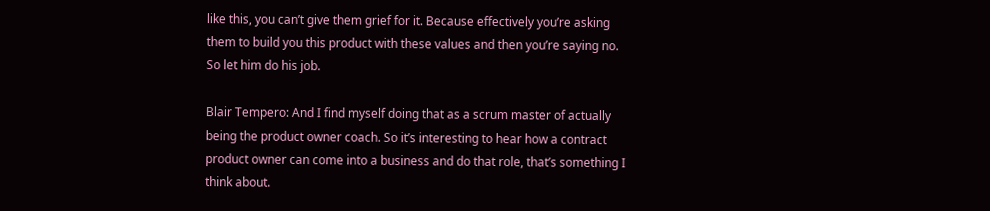like this, you can’t give them grief for it. Because effectively you’re asking them to build you this product with these values and then you’re saying no. So let him do his job.

Blair Tempero: And I find myself doing that as a scrum master of actually being the product owner coach. So it’s interesting to hear how a contract product owner can come into a business and do that role, that’s something I think about.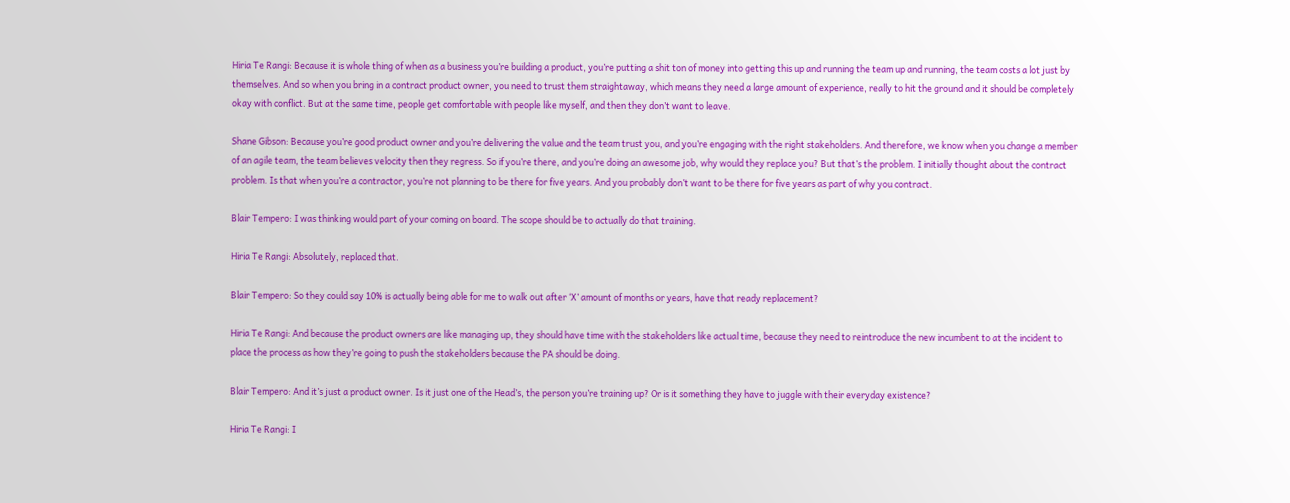Hiria Te Rangi: Because it is whole thing of when as a business you’re building a product, you’re putting a shit ton of money into getting this up and running the team up and running, the team costs a lot just by themselves. And so when you bring in a contract product owner, you need to trust them straightaway, which means they need a large amount of experience, really to hit the ground and it should be completely okay with conflict. But at the same time, people get comfortable with people like myself, and then they don’t want to leave.

Shane Gibson: Because you’re good product owner and you’re delivering the value and the team trust you, and you’re engaging with the right stakeholders. And therefore, we know when you change a member of an agile team, the team believes velocity then they regress. So if you’re there, and you’re doing an awesome job, why would they replace you? But that’s the problem. I initially thought about the contract problem. Is that when you’re a contractor, you’re not planning to be there for five years. And you probably don’t want to be there for five years as part of why you contract.

Blair Tempero: I was thinking would part of your coming on board. The scope should be to actually do that training.

Hiria Te Rangi: Absolutely, replaced that.

Blair Tempero: So they could say 10% is actually being able for me to walk out after ‘X’ amount of months or years, have that ready replacement?

Hiria Te Rangi: And because the product owners are like managing up, they should have time with the stakeholders like actual time, because they need to reintroduce the new incumbent to at the incident to place the process as how they’re going to push the stakeholders because the PA should be doing.

Blair Tempero: And it’s just a product owner. Is it just one of the Head’s, the person you’re training up? Or is it something they have to juggle with their everyday existence?

Hiria Te Rangi: I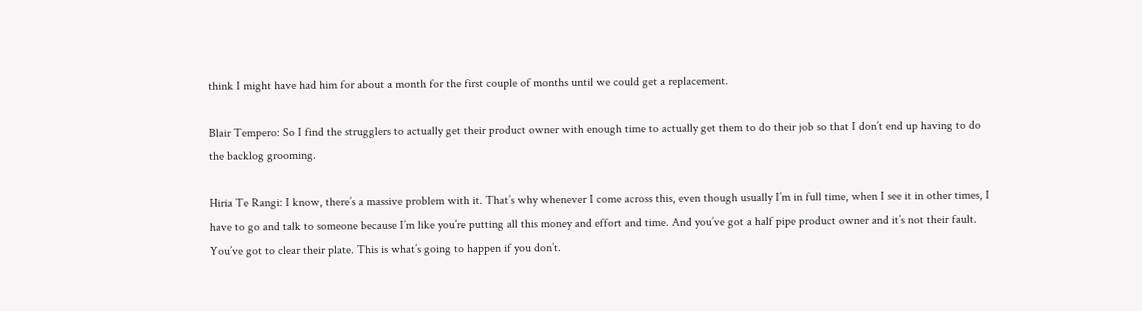think I might have had him for about a month for the first couple of months until we could get a replacement.

Blair Tempero: So I find the strugglers to actually get their product owner with enough time to actually get them to do their job so that I don’t end up having to do the backlog grooming.

Hiria Te Rangi: I know, there’s a massive problem with it. That’s why whenever I come across this, even though usually I’m in full time, when I see it in other times, I have to go and talk to someone because I’m like you’re putting all this money and effort and time. And you’ve got a half pipe product owner and it’s not their fault. You’ve got to clear their plate. This is what’s going to happen if you don’t.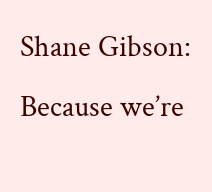Shane Gibson: Because we’re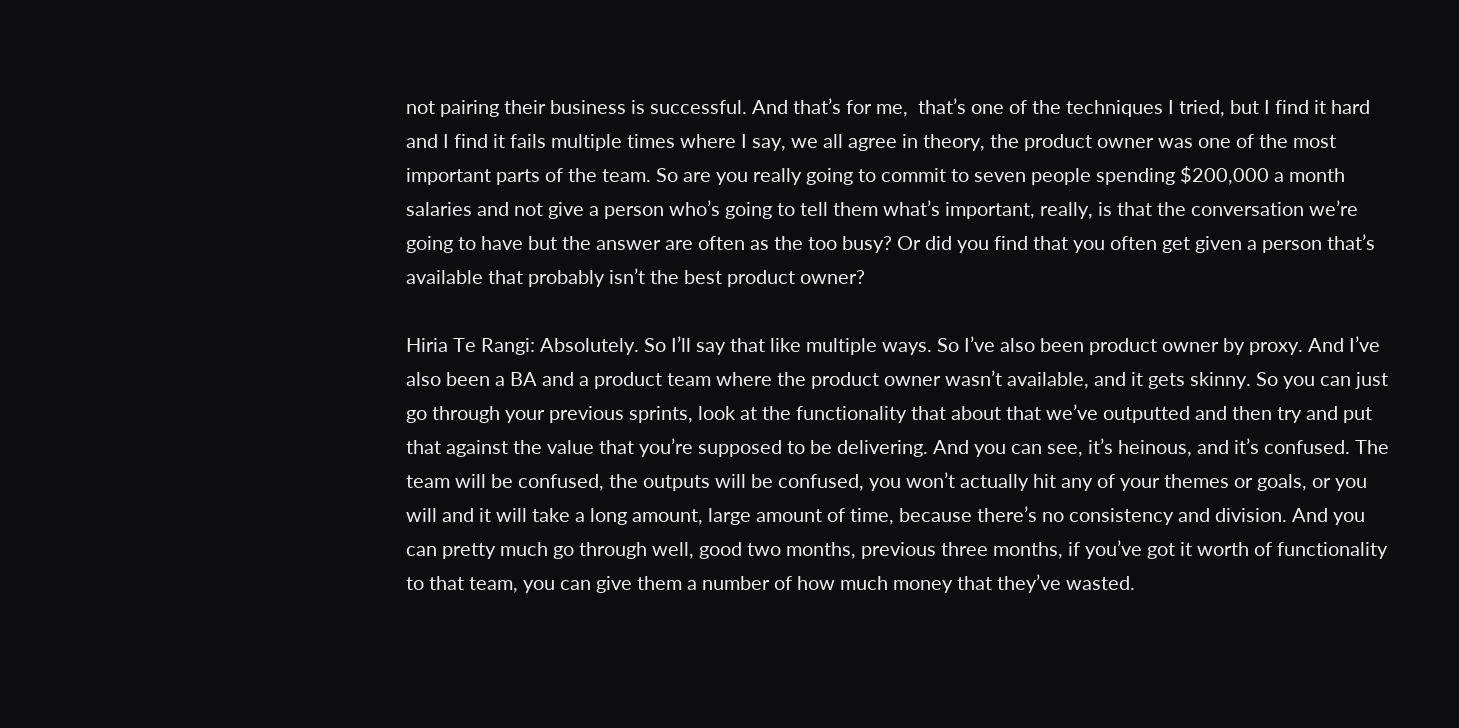not pairing their business is successful. And that’s for me,  that’s one of the techniques I tried, but I find it hard and I find it fails multiple times where I say, we all agree in theory, the product owner was one of the most important parts of the team. So are you really going to commit to seven people spending $200,000 a month salaries and not give a person who’s going to tell them what’s important, really, is that the conversation we’re going to have but the answer are often as the too busy? Or did you find that you often get given a person that’s available that probably isn’t the best product owner?

Hiria Te Rangi: Absolutely. So I’ll say that like multiple ways. So I’ve also been product owner by proxy. And I’ve also been a BA and a product team where the product owner wasn’t available, and it gets skinny. So you can just go through your previous sprints, look at the functionality that about that we’ve outputted and then try and put that against the value that you’re supposed to be delivering. And you can see, it’s heinous, and it’s confused. The team will be confused, the outputs will be confused, you won’t actually hit any of your themes or goals, or you will and it will take a long amount, large amount of time, because there’s no consistency and division. And you can pretty much go through well, good two months, previous three months, if you’ve got it worth of functionality to that team, you can give them a number of how much money that they’ve wasted.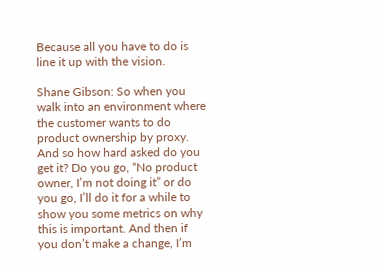Because all you have to do is line it up with the vision.

Shane Gibson: So when you walk into an environment where the customer wants to do product ownership by proxy. And so how hard asked do you get it? Do you go, “No product owner, I’m not doing it” or do you go, I’ll do it for a while to show you some metrics on why this is important. And then if you don’t make a change, I’m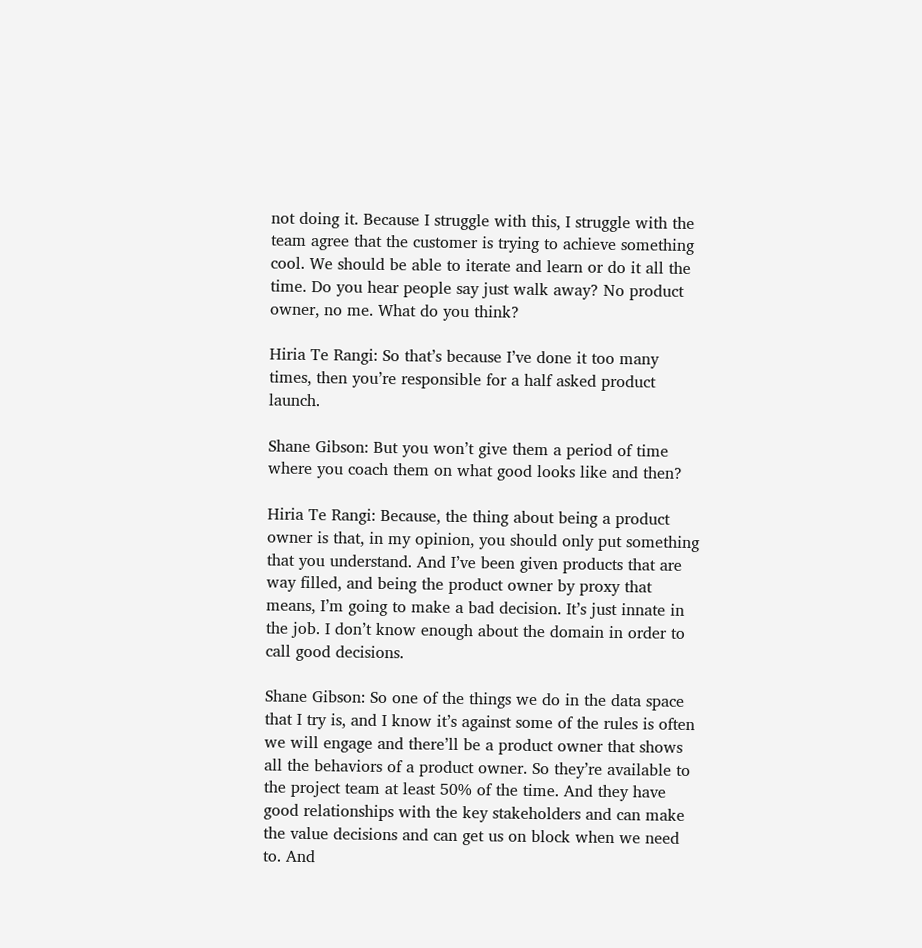not doing it. Because I struggle with this, I struggle with the team agree that the customer is trying to achieve something cool. We should be able to iterate and learn or do it all the time. Do you hear people say just walk away? No product owner, no me. What do you think?

Hiria Te Rangi: So that’s because I’ve done it too many times, then you’re responsible for a half asked product launch.

Shane Gibson: But you won’t give them a period of time where you coach them on what good looks like and then?

Hiria Te Rangi: Because, the thing about being a product owner is that, in my opinion, you should only put something that you understand. And I’ve been given products that are way filled, and being the product owner by proxy that means, I’m going to make a bad decision. It’s just innate in the job. I don’t know enough about the domain in order to call good decisions.

Shane Gibson: So one of the things we do in the data space that I try is, and I know it’s against some of the rules is often we will engage and there’ll be a product owner that shows all the behaviors of a product owner. So they’re available to the project team at least 50% of the time. And they have good relationships with the key stakeholders and can make the value decisions and can get us on block when we need to. And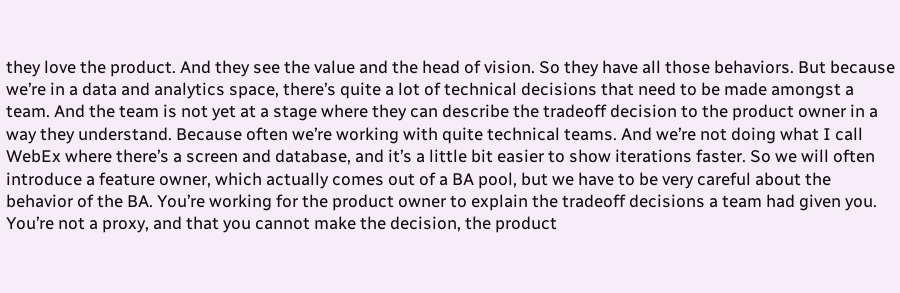they love the product. And they see the value and the head of vision. So they have all those behaviors. But because we’re in a data and analytics space, there’s quite a lot of technical decisions that need to be made amongst a team. And the team is not yet at a stage where they can describe the tradeoff decision to the product owner in a way they understand. Because often we’re working with quite technical teams. And we’re not doing what I call WebEx where there’s a screen and database, and it’s a little bit easier to show iterations faster. So we will often introduce a feature owner, which actually comes out of a BA pool, but we have to be very careful about the behavior of the BA. You’re working for the product owner to explain the tradeoff decisions a team had given you. You’re not a proxy, and that you cannot make the decision, the product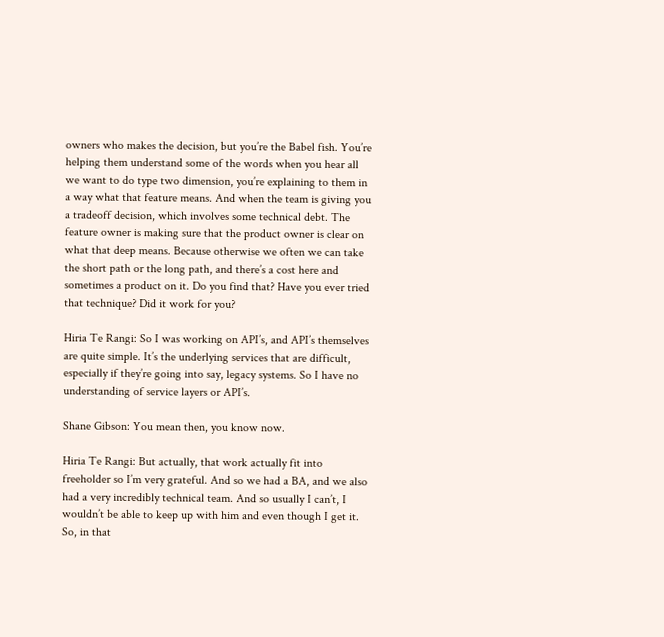owners who makes the decision, but you’re the Babel fish. You’re helping them understand some of the words when you hear all we want to do type two dimension, you’re explaining to them in a way what that feature means. And when the team is giving you a tradeoff decision, which involves some technical debt. The feature owner is making sure that the product owner is clear on what that deep means. Because otherwise we often we can take the short path or the long path, and there’s a cost here and sometimes a product on it. Do you find that? Have you ever tried that technique? Did it work for you?

Hiria Te Rangi: So I was working on API’s, and API’s themselves are quite simple. It’s the underlying services that are difficult, especially if they’re going into say, legacy systems. So I have no understanding of service layers or API’s.

Shane Gibson: You mean then, you know now.

Hiria Te Rangi: But actually, that work actually fit into freeholder so I’m very grateful. And so we had a BA, and we also had a very incredibly technical team. And so usually I can’t, I wouldn’t be able to keep up with him and even though I get it. So, in that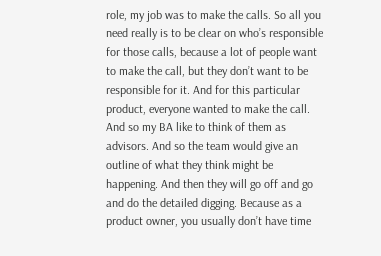role, my job was to make the calls. So all you need really is to be clear on who’s responsible for those calls, because a lot of people want to make the call, but they don’t want to be responsible for it. And for this particular product, everyone wanted to make the call. And so my BA like to think of them as advisors. And so the team would give an outline of what they think might be happening. And then they will go off and go and do the detailed digging. Because as a product owner, you usually don’t have time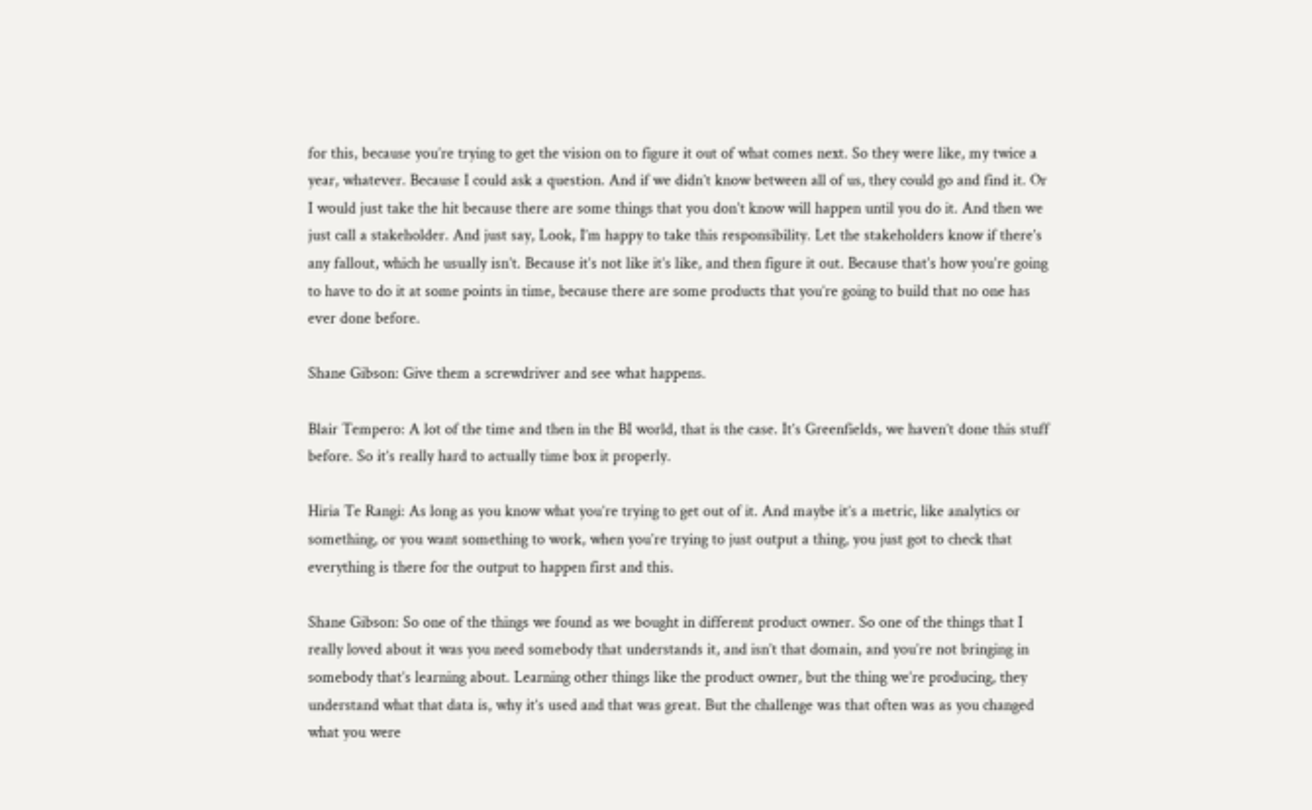for this, because you’re trying to get the vision on to figure it out of what comes next. So they were like, my twice a year, whatever. Because I could ask a question. And if we didn’t know between all of us, they could go and find it. Or I would just take the hit because there are some things that you don’t know will happen until you do it. And then we just call a stakeholder. And just say, Look, I’m happy to take this responsibility. Let the stakeholders know if there’s any fallout, which he usually isn’t. Because it’s not like it’s like, and then figure it out. Because that’s how you’re going to have to do it at some points in time, because there are some products that you’re going to build that no one has ever done before.

Shane Gibson: Give them a screwdriver and see what happens.

Blair Tempero: A lot of the time and then in the BI world, that is the case. It’s Greenfields, we haven’t done this stuff before. So it’s really hard to actually time box it properly.

Hiria Te Rangi: As long as you know what you’re trying to get out of it. And maybe it’s a metric, like analytics or something, or you want something to work, when you’re trying to just output a thing, you just got to check that everything is there for the output to happen first and this.

Shane Gibson: So one of the things we found as we bought in different product owner. So one of the things that I really loved about it was you need somebody that understands it, and isn’t that domain, and you’re not bringing in somebody that’s learning about. Learning other things like the product owner, but the thing we’re producing, they understand what that data is, why it’s used and that was great. But the challenge was that often was as you changed what you were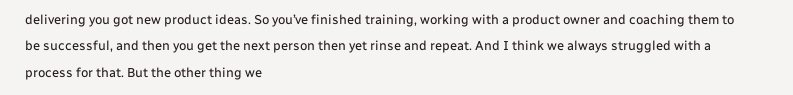delivering you got new product ideas. So you’ve finished training, working with a product owner and coaching them to be successful, and then you get the next person then yet rinse and repeat. And I think we always struggled with a process for that. But the other thing we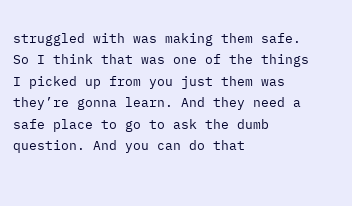struggled with was making them safe. So I think that was one of the things I picked up from you just them was they’re gonna learn. And they need a safe place to go to ask the dumb question. And you can do that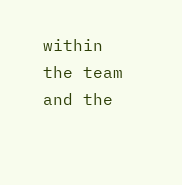within the team and the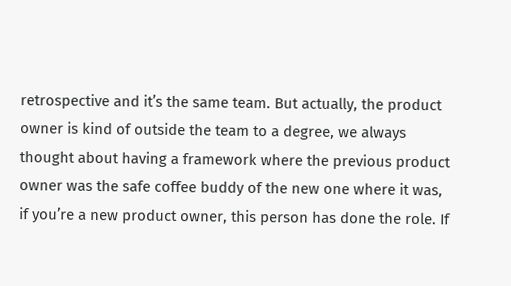retrospective and it’s the same team. But actually, the product owner is kind of outside the team to a degree, we always thought about having a framework where the previous product owner was the safe coffee buddy of the new one where it was, if you’re a new product owner, this person has done the role. If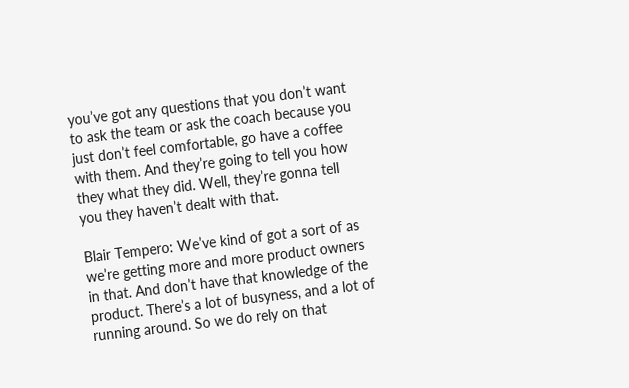you’ve got any questions that you don’t want to ask the team or ask the coach because you just don’t feel comfortable, go have a coffee with them. And they’re going to tell you how they what they did. Well, they’re gonna tell you they haven’t dealt with that.

Blair Tempero: We’ve kind of got a sort of as we’re getting more and more product owners in that. And don’t have that knowledge of the product. There’s a lot of busyness, and a lot of running around. So we do rely on that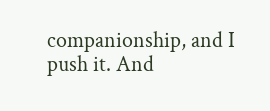companionship, and I push it. And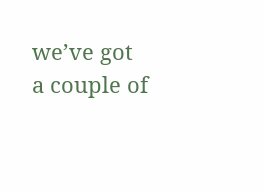we’ve got a couple of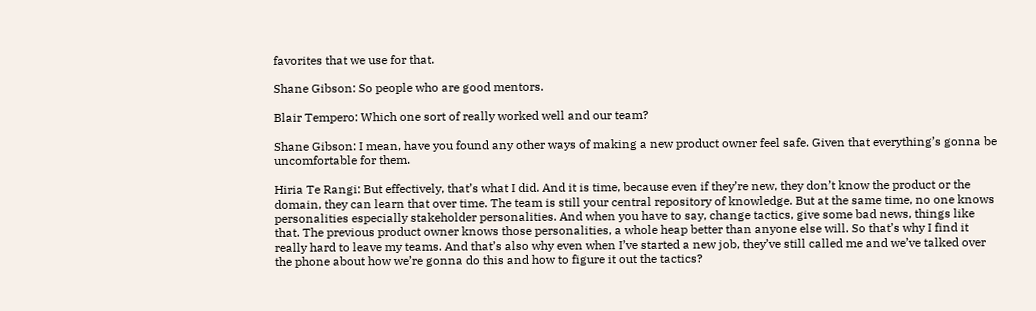favorites that we use for that.

Shane Gibson: So people who are good mentors.

Blair Tempero: Which one sort of really worked well and our team?

Shane Gibson: I mean, have you found any other ways of making a new product owner feel safe. Given that everything’s gonna be uncomfortable for them.

Hiria Te Rangi: But effectively, that’s what I did. And it is time, because even if they’re new, they don’t know the product or the domain, they can learn that over time. The team is still your central repository of knowledge. But at the same time, no one knows personalities especially stakeholder personalities. And when you have to say, change tactics, give some bad news, things like that. The previous product owner knows those personalities, a whole heap better than anyone else will. So that’s why I find it really hard to leave my teams. And that’s also why even when I’ve started a new job, they’ve still called me and we’ve talked over the phone about how we’re gonna do this and how to figure it out the tactics?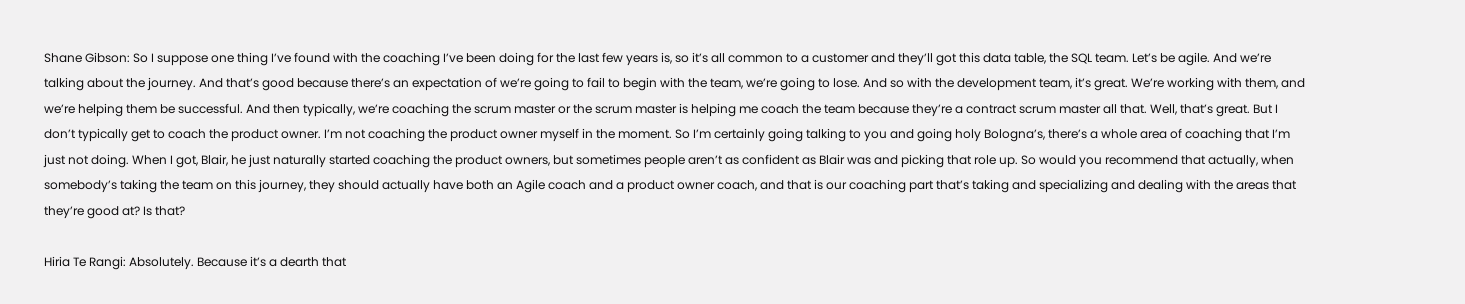Shane Gibson: So I suppose one thing I’ve found with the coaching I’ve been doing for the last few years is, so it’s all common to a customer and they’ll got this data table, the SQL team. Let’s be agile. And we’re talking about the journey. And that’s good because there’s an expectation of we’re going to fail to begin with the team, we’re going to lose. And so with the development team, it’s great. We’re working with them, and we’re helping them be successful. And then typically, we’re coaching the scrum master or the scrum master is helping me coach the team because they’re a contract scrum master all that. Well, that’s great. But I don’t typically get to coach the product owner. I’m not coaching the product owner myself in the moment. So I’m certainly going talking to you and going holy Bologna’s, there’s a whole area of coaching that I’m just not doing. When I got, Blair, he just naturally started coaching the product owners, but sometimes people aren’t as confident as Blair was and picking that role up. So would you recommend that actually, when somebody’s taking the team on this journey, they should actually have both an Agile coach and a product owner coach, and that is our coaching part that’s taking and specializing and dealing with the areas that they’re good at? Is that?

Hiria Te Rangi: Absolutely. Because it’s a dearth that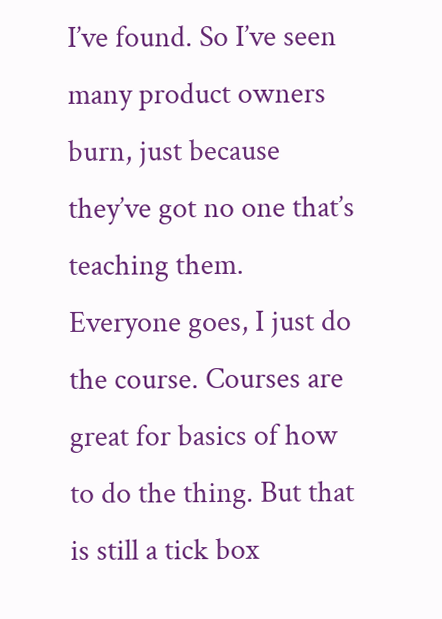I’ve found. So I’ve seen many product owners burn, just because they’ve got no one that’s teaching them. Everyone goes, I just do the course. Courses are great for basics of how to do the thing. But that is still a tick box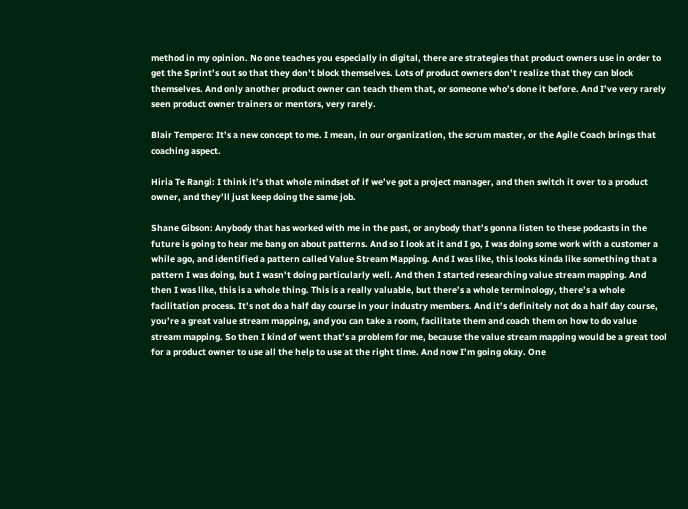method in my opinion. No one teaches you especially in digital, there are strategies that product owners use in order to get the Sprint’s out so that they don’t block themselves. Lots of product owners don’t realize that they can block themselves. And only another product owner can teach them that, or someone who’s done it before. And I’ve very rarely seen product owner trainers or mentors, very rarely.

Blair Tempero: It’s a new concept to me. I mean, in our organization, the scrum master, or the Agile Coach brings that coaching aspect.

Hiria Te Rangi: I think it’s that whole mindset of if we’ve got a project manager, and then switch it over to a product owner, and they’ll just keep doing the same job.

Shane Gibson: Anybody that has worked with me in the past, or anybody that’s gonna listen to these podcasts in the future is going to hear me bang on about patterns. And so I look at it and I go, I was doing some work with a customer a while ago, and identified a pattern called Value Stream Mapping. And I was like, this looks kinda like something that a pattern I was doing, but I wasn’t doing particularly well. And then I started researching value stream mapping. And then I was like, this is a whole thing. This is a really valuable, but there’s a whole terminology, there’s a whole facilitation process. It’s not do a half day course in your industry members. And it’s definitely not do a half day course, you’re a great value stream mapping, and you can take a room, facilitate them and coach them on how to do value stream mapping. So then I kind of went that’s a problem for me, because the value stream mapping would be a great tool for a product owner to use all the help to use at the right time. And now I’m going okay. One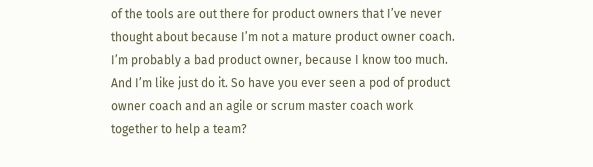of the tools are out there for product owners that I’ve never thought about because I’m not a mature product owner coach. I’m probably a bad product owner, because I know too much. And I’m like just do it. So have you ever seen a pod of product owner coach and an agile or scrum master coach work together to help a team?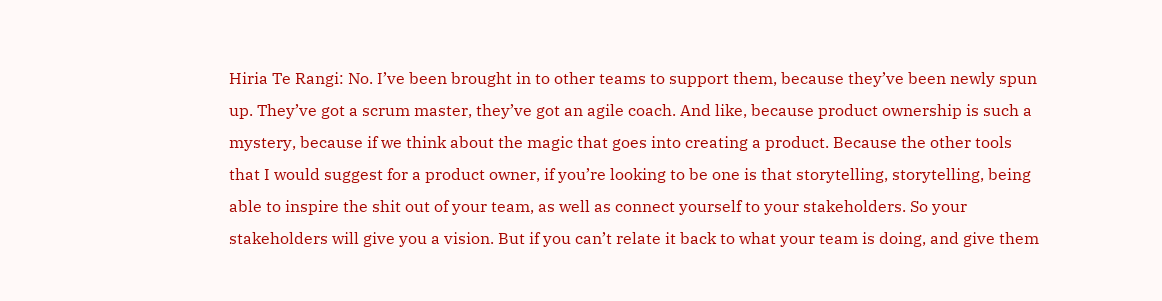Hiria Te Rangi: No. I’ve been brought in to other teams to support them, because they’ve been newly spun up. They’ve got a scrum master, they’ve got an agile coach. And like, because product ownership is such a mystery, because if we think about the magic that goes into creating a product. Because the other tools that I would suggest for a product owner, if you’re looking to be one is that storytelling, storytelling, being able to inspire the shit out of your team, as well as connect yourself to your stakeholders. So your stakeholders will give you a vision. But if you can’t relate it back to what your team is doing, and give them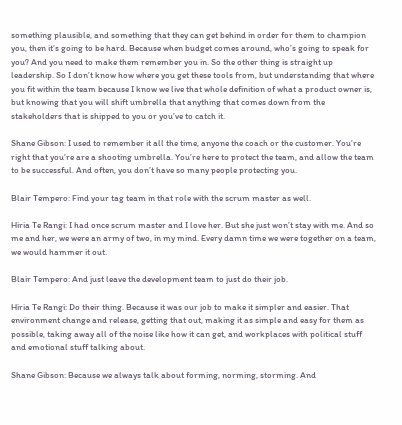something plausible, and something that they can get behind in order for them to champion you, then it’s going to be hard. Because when budget comes around, who’s going to speak for you? And you need to make them remember you in. So the other thing is straight up leadership. So I don’t know how where you get these tools from, but understanding that where you fit within the team because I know we live that whole definition of what a product owner is, but knowing that you will shift umbrella that anything that comes down from the stakeholders that is shipped to you or you’ve to catch it.

Shane Gibson: I used to remember it all the time, anyone the coach or the customer. You’re right that you’re are a shooting umbrella. You’re here to protect the team, and allow the team to be successful. And often, you don’t have so many people protecting you.

Blair Tempero: Find your tag team in that role with the scrum master as well.

Hiria Te Rangi: I had once scrum master and I love her. But she just won’t stay with me. And so me and her, we were an army of two, in my mind. Every damn time we were together on a team, we would hammer it out.

Blair Tempero: And just leave the development team to just do their job.

Hiria Te Rangi: Do their thing. Because it was our job to make it simpler and easier. That environment change and release, getting that out, making it as simple and easy for them as possible, taking away all of the noise like how it can get, and workplaces with political stuff and emotional stuff talking about.

Shane Gibson: Because we always talk about forming, norming, storming. And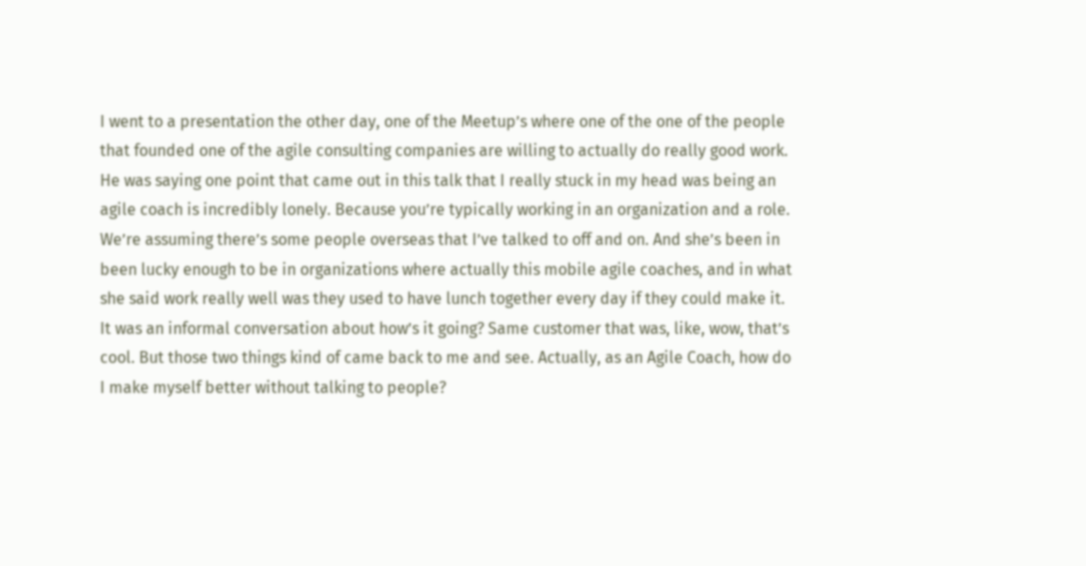I went to a presentation the other day, one of the Meetup’s where one of the one of the people that founded one of the agile consulting companies are willing to actually do really good work. He was saying one point that came out in this talk that I really stuck in my head was being an agile coach is incredibly lonely. Because you’re typically working in an organization and a role. We’re assuming there’s some people overseas that I’ve talked to off and on. And she’s been in been lucky enough to be in organizations where actually this mobile agile coaches, and in what she said work really well was they used to have lunch together every day if they could make it. It was an informal conversation about how’s it going? Same customer that was, like, wow, that’s cool. But those two things kind of came back to me and see. Actually, as an Agile Coach, how do I make myself better without talking to people?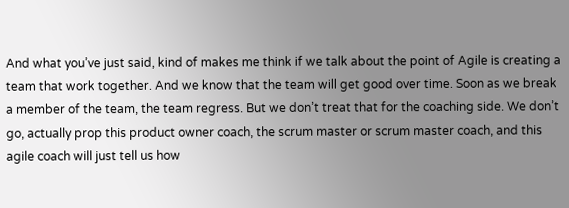And what you’ve just said, kind of makes me think if we talk about the point of Agile is creating a team that work together. And we know that the team will get good over time. Soon as we break a member of the team, the team regress. But we don’t treat that for the coaching side. We don’t go, actually prop this product owner coach, the scrum master or scrum master coach, and this agile coach will just tell us how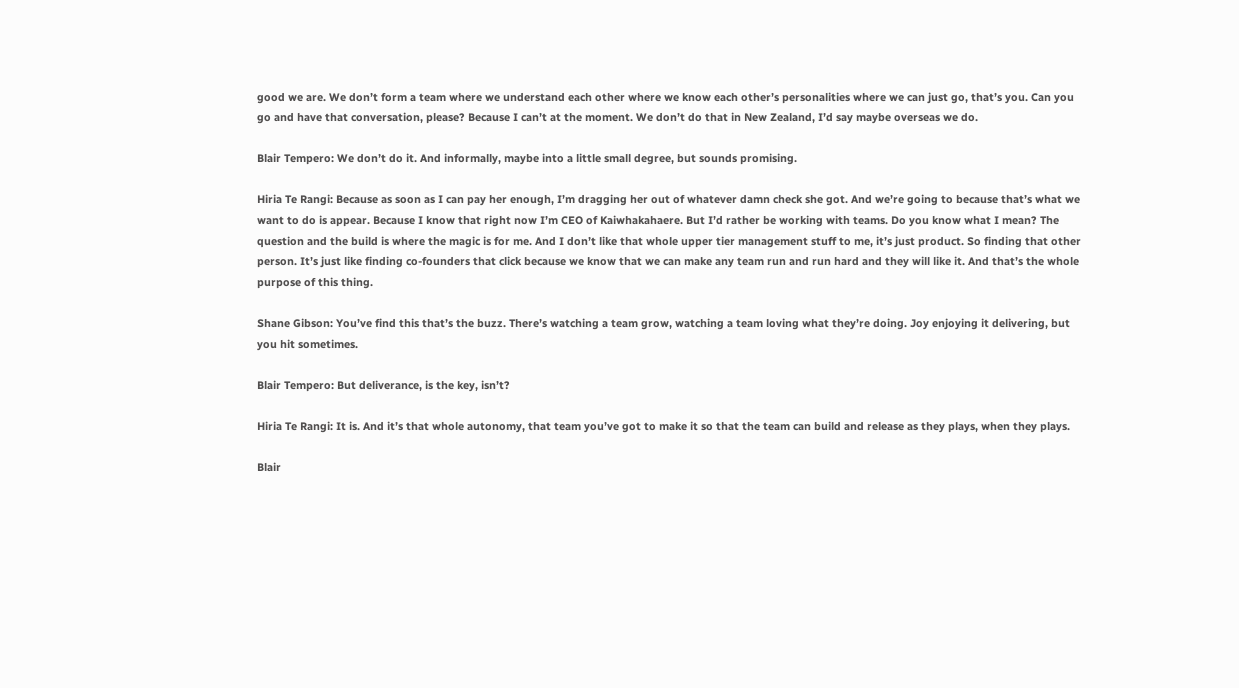good we are. We don’t form a team where we understand each other where we know each other’s personalities where we can just go, that’s you. Can you go and have that conversation, please? Because I can’t at the moment. We don’t do that in New Zealand, I’d say maybe overseas we do.

Blair Tempero: We don’t do it. And informally, maybe into a little small degree, but sounds promising.

Hiria Te Rangi: Because as soon as I can pay her enough, I’m dragging her out of whatever damn check she got. And we’re going to because that’s what we want to do is appear. Because I know that right now I’m CEO of Kaiwhakahaere. But I’d rather be working with teams. Do you know what I mean? The question and the build is where the magic is for me. And I don’t like that whole upper tier management stuff to me, it’s just product. So finding that other person. It’s just like finding co-founders that click because we know that we can make any team run and run hard and they will like it. And that’s the whole purpose of this thing.

Shane Gibson: You’ve find this that’s the buzz. There’s watching a team grow, watching a team loving what they’re doing. Joy enjoying it delivering, but you hit sometimes.

Blair Tempero: But deliverance, is the key, isn’t?

Hiria Te Rangi: It is. And it’s that whole autonomy, that team you’ve got to make it so that the team can build and release as they plays, when they plays.

Blair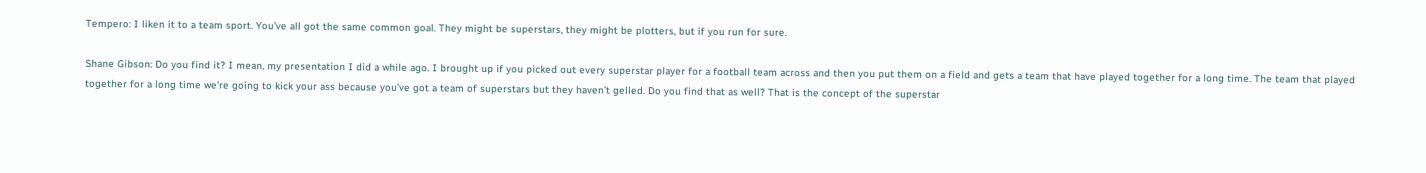Tempero: I liken it to a team sport. You’ve all got the same common goal. They might be superstars, they might be plotters, but if you run for sure.

Shane Gibson: Do you find it? I mean, my presentation I did a while ago. I brought up if you picked out every superstar player for a football team across and then you put them on a field and gets a team that have played together for a long time. The team that played together for a long time we’re going to kick your ass because you’ve got a team of superstars but they haven’t gelled. Do you find that as well? That is the concept of the superstar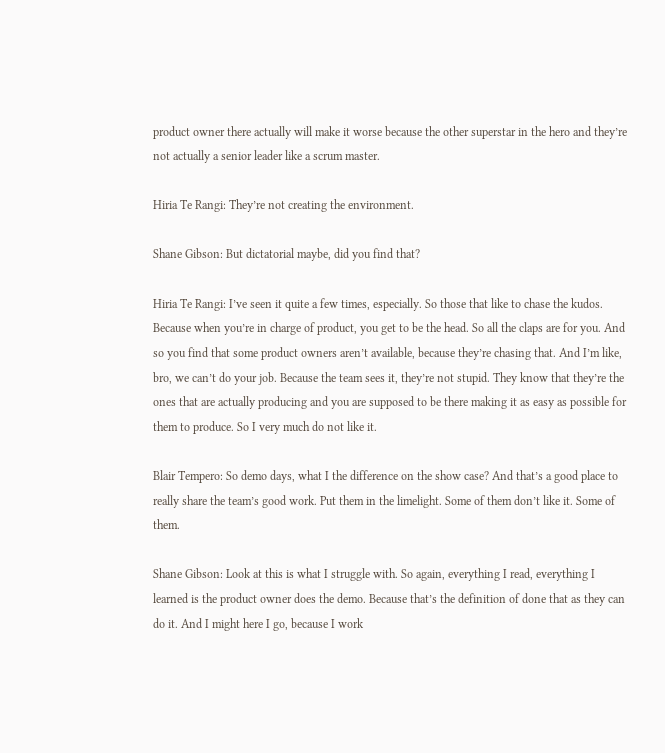product owner there actually will make it worse because the other superstar in the hero and they’re not actually a senior leader like a scrum master.

Hiria Te Rangi: They’re not creating the environment.

Shane Gibson: But dictatorial maybe, did you find that?

Hiria Te Rangi: I’ve seen it quite a few times, especially. So those that like to chase the kudos. Because when you’re in charge of product, you get to be the head. So all the claps are for you. And so you find that some product owners aren’t available, because they’re chasing that. And I’m like, bro, we can’t do your job. Because the team sees it, they’re not stupid. They know that they’re the ones that are actually producing and you are supposed to be there making it as easy as possible for them to produce. So I very much do not like it.

Blair Tempero: So demo days, what I the difference on the show case? And that’s a good place to really share the team’s good work. Put them in the limelight. Some of them don’t like it. Some of them.

Shane Gibson: Look at this is what I struggle with. So again, everything I read, everything I learned is the product owner does the demo. Because that’s the definition of done that as they can do it. And I might here I go, because I work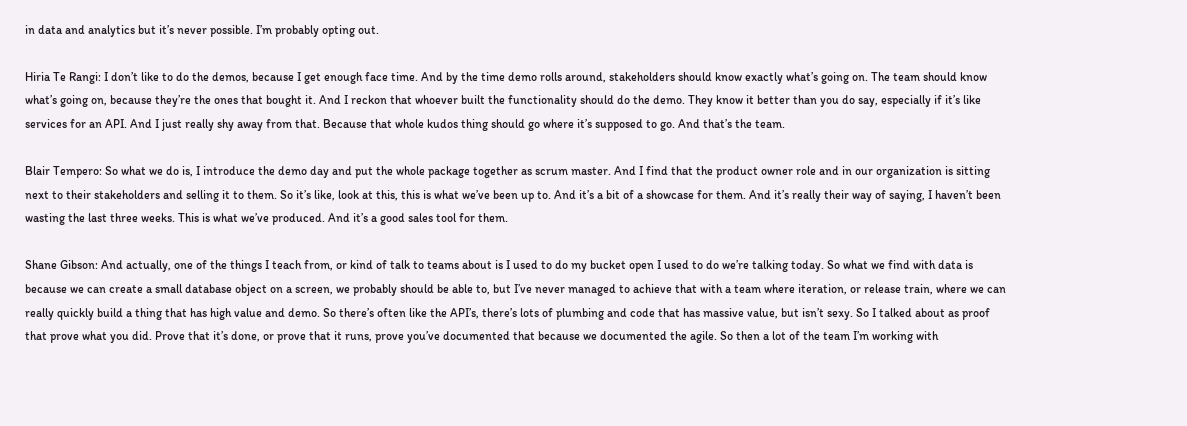in data and analytics but it’s never possible. I’m probably opting out.

Hiria Te Rangi: I don’t like to do the demos, because I get enough face time. And by the time demo rolls around, stakeholders should know exactly what’s going on. The team should know what’s going on, because they’re the ones that bought it. And I reckon that whoever built the functionality should do the demo. They know it better than you do say, especially if it’s like services for an API. And I just really shy away from that. Because that whole kudos thing should go where it’s supposed to go. And that’s the team.

Blair Tempero: So what we do is, I introduce the demo day and put the whole package together as scrum master. And I find that the product owner role and in our organization is sitting next to their stakeholders and selling it to them. So it’s like, look at this, this is what we’ve been up to. And it’s a bit of a showcase for them. And it’s really their way of saying, I haven’t been wasting the last three weeks. This is what we’ve produced. And it’s a good sales tool for them.

Shane Gibson: And actually, one of the things I teach from, or kind of talk to teams about is I used to do my bucket open I used to do we’re talking today. So what we find with data is because we can create a small database object on a screen, we probably should be able to, but I’ve never managed to achieve that with a team where iteration, or release train, where we can really quickly build a thing that has high value and demo. So there’s often like the API’s, there’s lots of plumbing and code that has massive value, but isn’t sexy. So I talked about as proof that prove what you did. Prove that it’s done, or prove that it runs, prove you’ve documented that because we documented the agile. So then a lot of the team I’m working with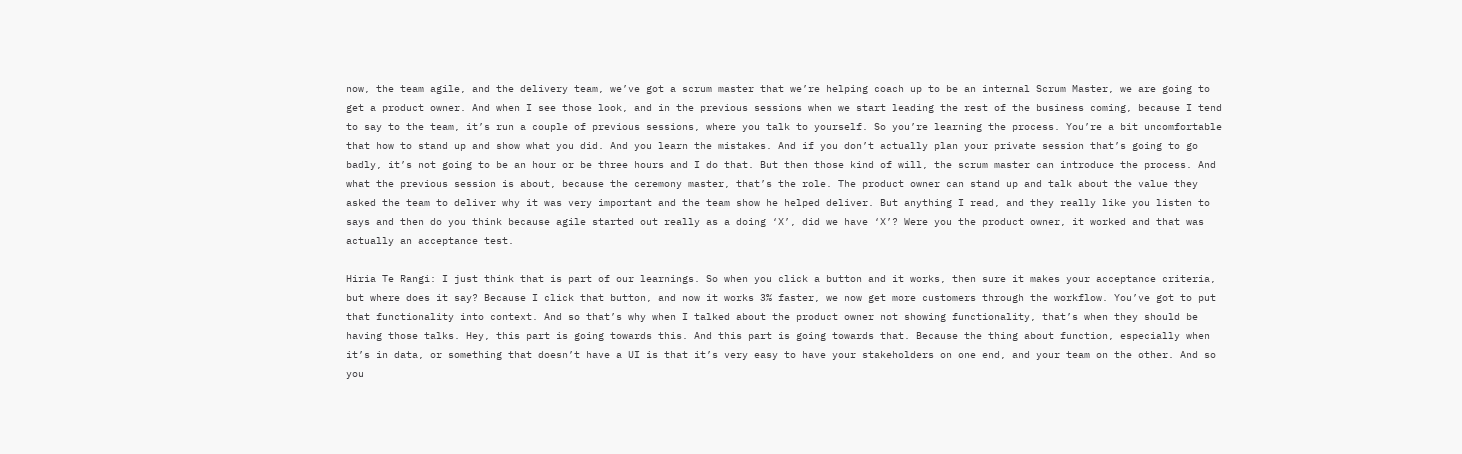now, the team agile, and the delivery team, we’ve got a scrum master that we’re helping coach up to be an internal Scrum Master, we are going to get a product owner. And when I see those look, and in the previous sessions when we start leading the rest of the business coming, because I tend to say to the team, it’s run a couple of previous sessions, where you talk to yourself. So you’re learning the process. You’re a bit uncomfortable that how to stand up and show what you did. And you learn the mistakes. And if you don’t actually plan your private session that’s going to go badly, it’s not going to be an hour or be three hours and I do that. But then those kind of will, the scrum master can introduce the process. And what the previous session is about, because the ceremony master, that’s the role. The product owner can stand up and talk about the value they asked the team to deliver why it was very important and the team show he helped deliver. But anything I read, and they really like you listen to says and then do you think because agile started out really as a doing ‘X’, did we have ‘X’? Were you the product owner, it worked and that was actually an acceptance test.

Hiria Te Rangi: I just think that is part of our learnings. So when you click a button and it works, then sure it makes your acceptance criteria, but where does it say? Because I click that button, and now it works 3% faster, we now get more customers through the workflow. You’ve got to put that functionality into context. And so that’s why when I talked about the product owner not showing functionality, that’s when they should be having those talks. Hey, this part is going towards this. And this part is going towards that. Because the thing about function, especially when it’s in data, or something that doesn’t have a UI is that it’s very easy to have your stakeholders on one end, and your team on the other. And so you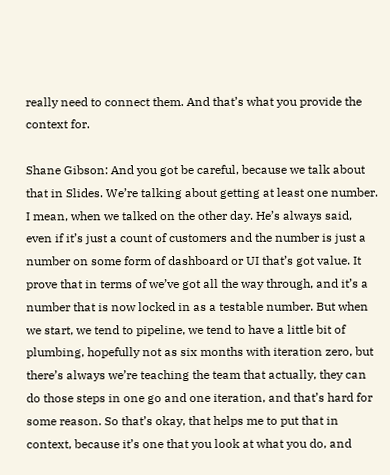really need to connect them. And that’s what you provide the context for.

Shane Gibson: And you got be careful, because we talk about that in Slides. We’re talking about getting at least one number. I mean, when we talked on the other day. He’s always said, even if it’s just a count of customers and the number is just a number on some form of dashboard or UI that’s got value. It prove that in terms of we’ve got all the way through, and it’s a number that is now locked in as a testable number. But when we start, we tend to pipeline, we tend to have a little bit of plumbing, hopefully not as six months with iteration zero, but there’s always we’re teaching the team that actually, they can do those steps in one go and one iteration, and that’s hard for some reason. So that’s okay, that helps me to put that in context, because it’s one that you look at what you do, and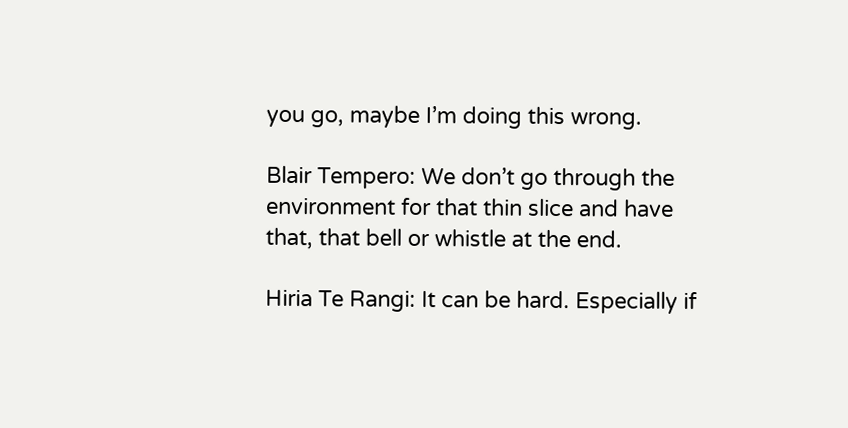you go, maybe I’m doing this wrong.

Blair Tempero: We don’t go through the environment for that thin slice and have that, that bell or whistle at the end.

Hiria Te Rangi: It can be hard. Especially if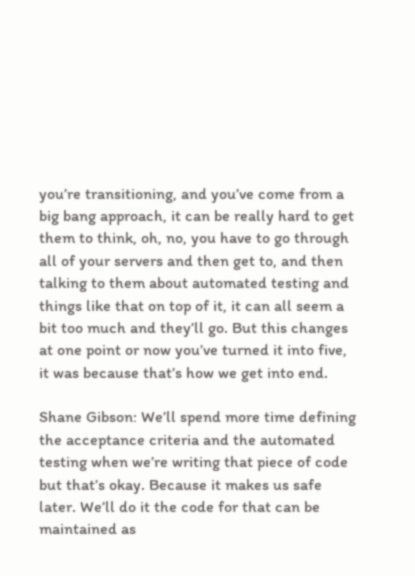you’re transitioning, and you’ve come from a big bang approach, it can be really hard to get them to think, oh, no, you have to go through all of your servers and then get to, and then talking to them about automated testing and things like that on top of it, it can all seem a bit too much and they’ll go. But this changes at one point or now you’ve turned it into five, it was because that’s how we get into end.

Shane Gibson: We’ll spend more time defining the acceptance criteria and the automated testing when we’re writing that piece of code but that’s okay. Because it makes us safe later. We’ll do it the code for that can be maintained as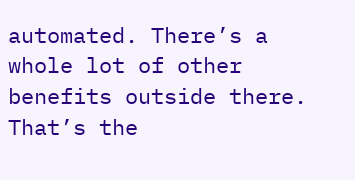automated. There’s a whole lot of other benefits outside there. That’s the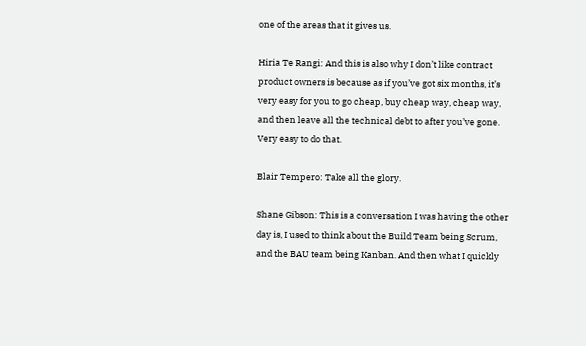one of the areas that it gives us.

Hiria Te Rangi: And this is also why I don’t like contract product owners is because as if you’ve got six months, it’s very easy for you to go cheap, buy cheap way, cheap way, and then leave all the technical debt to after you’ve gone. Very easy to do that.

Blair Tempero: Take all the glory.

Shane Gibson: This is a conversation I was having the other day is, I used to think about the Build Team being Scrum, and the BAU team being Kanban. And then what I quickly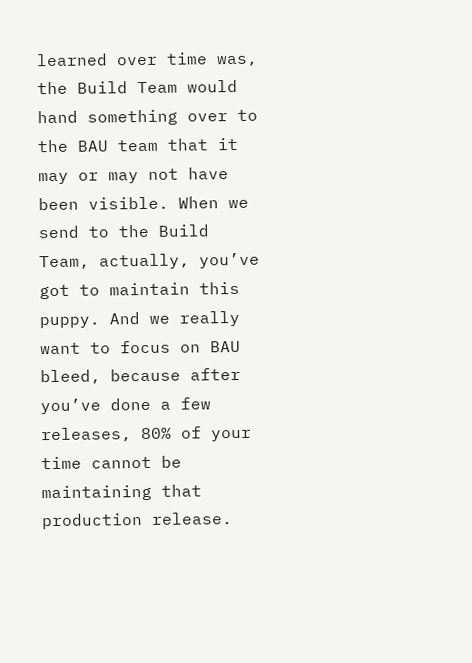learned over time was, the Build Team would hand something over to the BAU team that it may or may not have been visible. When we send to the Build Team, actually, you’ve got to maintain this puppy. And we really want to focus on BAU bleed, because after you’ve done a few releases, 80% of your time cannot be maintaining that production release.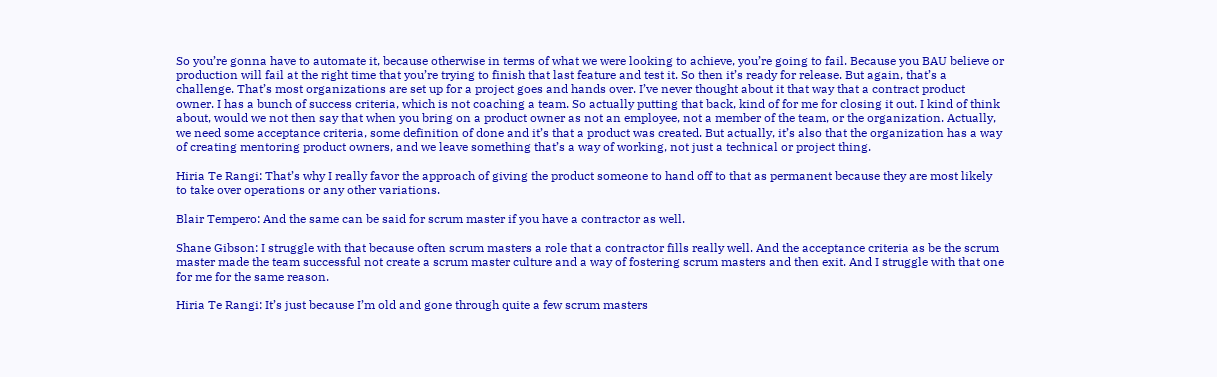So you’re gonna have to automate it, because otherwise in terms of what we were looking to achieve, you’re going to fail. Because you BAU believe or production will fail at the right time that you’re trying to finish that last feature and test it. So then it’s ready for release. But again, that’s a challenge. That’s most organizations are set up for a project goes and hands over. I’ve never thought about it that way that a contract product owner. I has a bunch of success criteria, which is not coaching a team. So actually putting that back, kind of for me for closing it out. I kind of think about, would we not then say that when you bring on a product owner as not an employee, not a member of the team, or the organization. Actually, we need some acceptance criteria, some definition of done and it’s that a product was created. But actually, it’s also that the organization has a way of creating mentoring product owners, and we leave something that’s a way of working, not just a technical or project thing.

Hiria Te Rangi: That’s why I really favor the approach of giving the product someone to hand off to that as permanent because they are most likely to take over operations or any other variations.

Blair Tempero: And the same can be said for scrum master if you have a contractor as well.

Shane Gibson: I struggle with that because often scrum masters a role that a contractor fills really well. And the acceptance criteria as be the scrum master made the team successful not create a scrum master culture and a way of fostering scrum masters and then exit. And I struggle with that one for me for the same reason.

Hiria Te Rangi: It’s just because I’m old and gone through quite a few scrum masters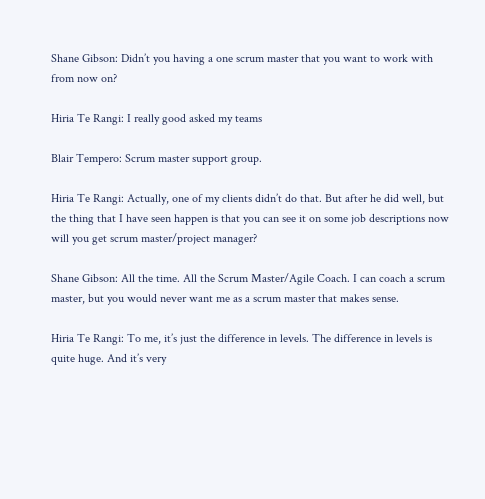Shane Gibson: Didn’t you having a one scrum master that you want to work with from now on?

Hiria Te Rangi: I really good asked my teams

Blair Tempero: Scrum master support group.

Hiria Te Rangi: Actually, one of my clients didn’t do that. But after he did well, but the thing that I have seen happen is that you can see it on some job descriptions now will you get scrum master/project manager?

Shane Gibson: All the time. All the Scrum Master/Agile Coach. I can coach a scrum master, but you would never want me as a scrum master that makes sense.

Hiria Te Rangi: To me, it’s just the difference in levels. The difference in levels is quite huge. And it’s very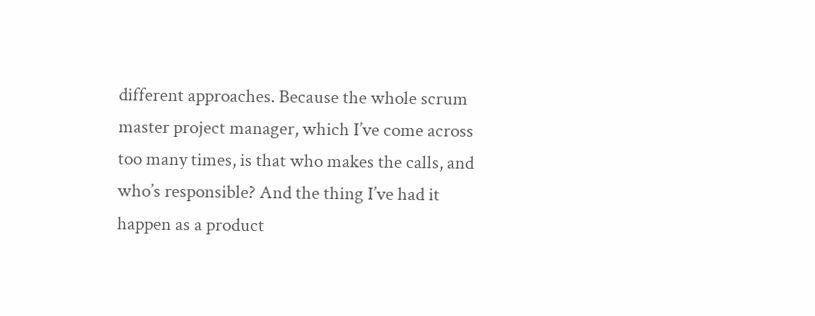different approaches. Because the whole scrum master project manager, which I’ve come across too many times, is that who makes the calls, and who’s responsible? And the thing I’ve had it happen as a product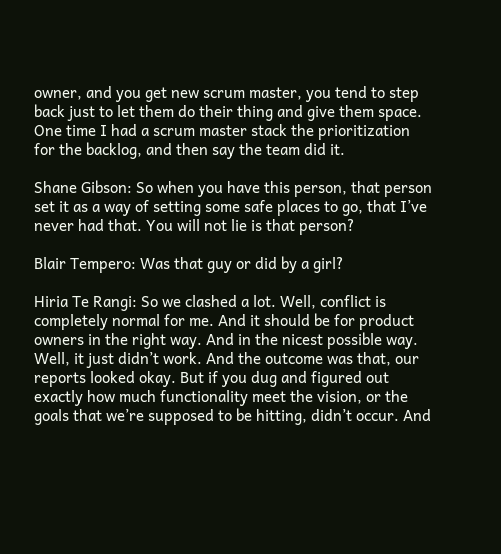owner, and you get new scrum master, you tend to step back just to let them do their thing and give them space. One time I had a scrum master stack the prioritization for the backlog, and then say the team did it.

Shane Gibson: So when you have this person, that person set it as a way of setting some safe places to go, that I’ve never had that. You will not lie is that person?

Blair Tempero: Was that guy or did by a girl?

Hiria Te Rangi: So we clashed a lot. Well, conflict is completely normal for me. And it should be for product owners in the right way. And in the nicest possible way. Well, it just didn’t work. And the outcome was that, our reports looked okay. But if you dug and figured out exactly how much functionality meet the vision, or the goals that we’re supposed to be hitting, didn’t occur. And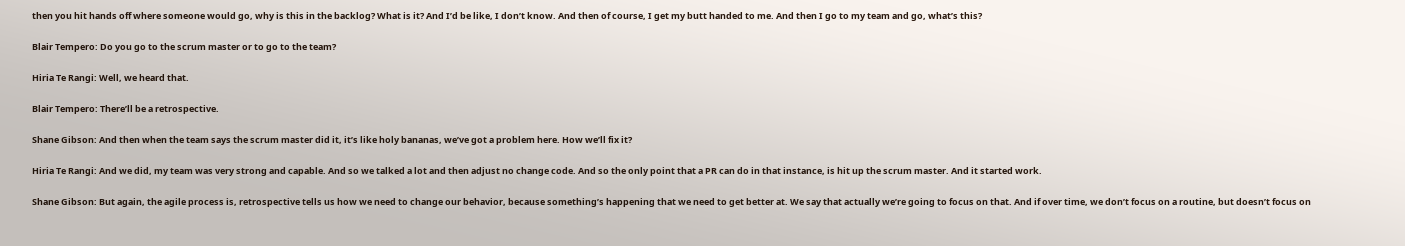then you hit hands off where someone would go, why is this in the backlog? What is it? And I’d be like, I don’t know. And then of course, I get my butt handed to me. And then I go to my team and go, what’s this?

Blair Tempero: Do you go to the scrum master or to go to the team?

Hiria Te Rangi: Well, we heard that.

Blair Tempero: There’ll be a retrospective.

Shane Gibson: And then when the team says the scrum master did it, it’s like holy bananas, we’ve got a problem here. How we’ll fix it?

Hiria Te Rangi: And we did, my team was very strong and capable. And so we talked a lot and then adjust no change code. And so the only point that a PR can do in that instance, is hit up the scrum master. And it started work.

Shane Gibson: But again, the agile process is, retrospective tells us how we need to change our behavior, because something’s happening that we need to get better at. We say that actually we’re going to focus on that. And if over time, we don’t focus on a routine, but doesn’t focus on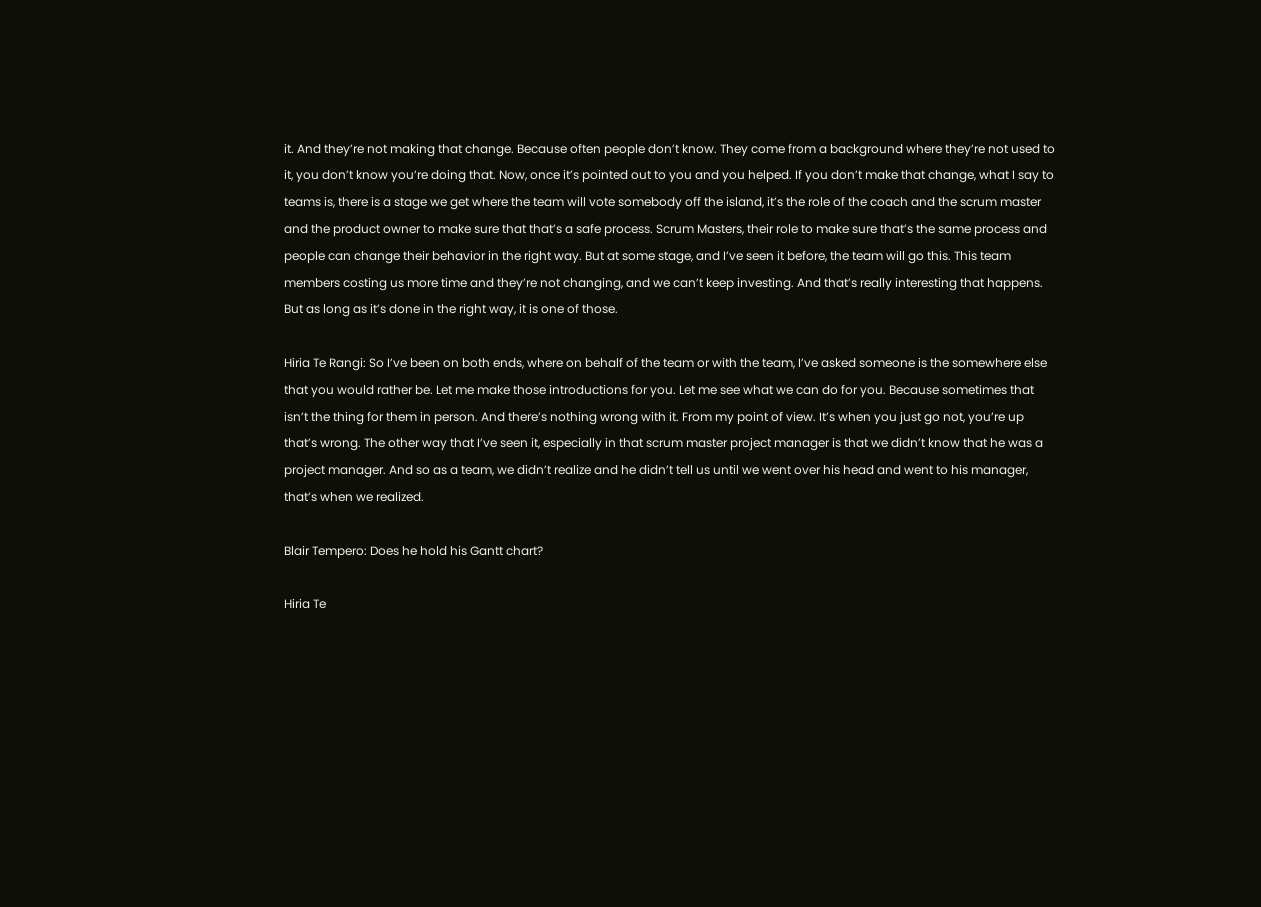it. And they’re not making that change. Because often people don’t know. They come from a background where they’re not used to it, you don’t know you’re doing that. Now, once it’s pointed out to you and you helped. If you don’t make that change, what I say to teams is, there is a stage we get where the team will vote somebody off the island, it’s the role of the coach and the scrum master and the product owner to make sure that that’s a safe process. Scrum Masters, their role to make sure that’s the same process and people can change their behavior in the right way. But at some stage, and I’ve seen it before, the team will go this. This team members costing us more time and they’re not changing, and we can’t keep investing. And that’s really interesting that happens. But as long as it’s done in the right way, it is one of those.

Hiria Te Rangi: So I’ve been on both ends, where on behalf of the team or with the team, I’ve asked someone is the somewhere else that you would rather be. Let me make those introductions for you. Let me see what we can do for you. Because sometimes that isn’t the thing for them in person. And there’s nothing wrong with it. From my point of view. It’s when you just go not, you’re up that’s wrong. The other way that I’ve seen it, especially in that scrum master project manager is that we didn’t know that he was a project manager. And so as a team, we didn’t realize and he didn’t tell us until we went over his head and went to his manager, that’s when we realized.

Blair Tempero: Does he hold his Gantt chart?

Hiria Te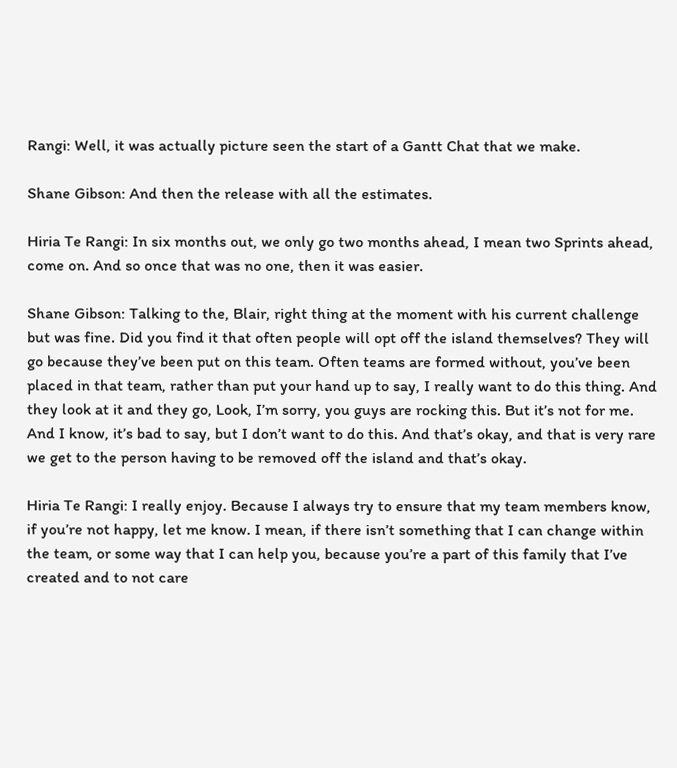Rangi: Well, it was actually picture seen the start of a Gantt Chat that we make.

Shane Gibson: And then the release with all the estimates.

Hiria Te Rangi: In six months out, we only go two months ahead, I mean two Sprints ahead, come on. And so once that was no one, then it was easier.

Shane Gibson: Talking to the, Blair, right thing at the moment with his current challenge but was fine. Did you find it that often people will opt off the island themselves? They will go because they’ve been put on this team. Often teams are formed without, you’ve been placed in that team, rather than put your hand up to say, I really want to do this thing. And they look at it and they go, Look, I’m sorry, you guys are rocking this. But it’s not for me. And I know, it’s bad to say, but I don’t want to do this. And that’s okay, and that is very rare we get to the person having to be removed off the island and that’s okay.

Hiria Te Rangi: I really enjoy. Because I always try to ensure that my team members know, if you’re not happy, let me know. I mean, if there isn’t something that I can change within the team, or some way that I can help you, because you’re a part of this family that I’ve created and to not care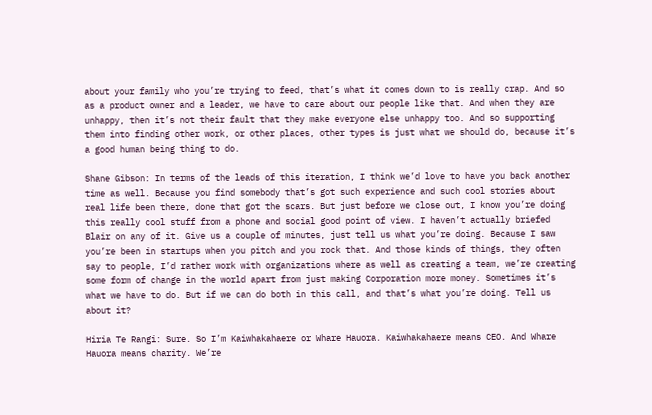about your family who you’re trying to feed, that’s what it comes down to is really crap. And so as a product owner and a leader, we have to care about our people like that. And when they are unhappy, then it’s not their fault that they make everyone else unhappy too. And so supporting them into finding other work, or other places, other types is just what we should do, because it’s a good human being thing to do.

Shane Gibson: In terms of the leads of this iteration, I think we’d love to have you back another time as well. Because you find somebody that’s got such experience and such cool stories about real life been there, done that got the scars. But just before we close out, I know you’re doing this really cool stuff from a phone and social good point of view. I haven’t actually briefed Blair on any of it. Give us a couple of minutes, just tell us what you’re doing. Because I saw you’re been in startups when you pitch and you rock that. And those kinds of things, they often say to people, I’d rather work with organizations where as well as creating a team, we’re creating some form of change in the world apart from just making Corporation more money. Sometimes it’s what we have to do. But if we can do both in this call, and that’s what you’re doing. Tell us about it?

Hiria Te Rangi: Sure. So I’m Kaiwhakahaere or Whare Hauora. Kaiwhakahaere means CEO. And Whare Hauora means charity. We’re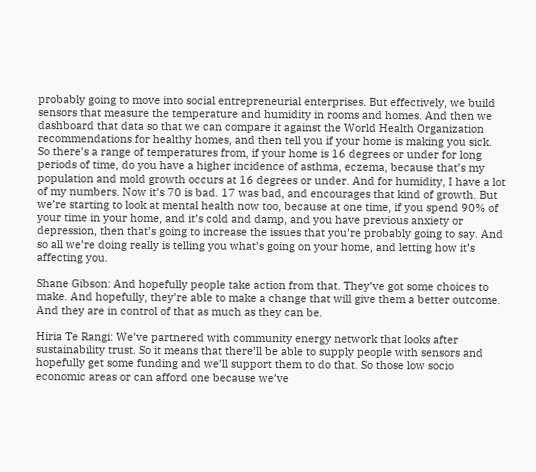probably going to move into social entrepreneurial enterprises. But effectively, we build sensors that measure the temperature and humidity in rooms and homes. And then we dashboard that data so that we can compare it against the World Health Organization recommendations for healthy homes, and then tell you if your home is making you sick. So there’s a range of temperatures from, if your home is 16 degrees or under for long periods of time, do you have a higher incidence of asthma, eczema, because that’s my population and mold growth occurs at 16 degrees or under. And for humidity, I have a lot of my numbers. Now it’s 70 is bad. 17 was bad, and encourages that kind of growth. But we’re starting to look at mental health now too, because at one time, if you spend 90% of your time in your home, and it’s cold and damp, and you have previous anxiety or depression, then that’s going to increase the issues that you’re probably going to say. And so all we’re doing really is telling you what’s going on your home, and letting how it’s affecting you.

Shane Gibson: And hopefully people take action from that. They’ve got some choices to make. And hopefully, they’re able to make a change that will give them a better outcome. And they are in control of that as much as they can be.

Hiria Te Rangi: We’ve partnered with community energy network that looks after sustainability trust. So it means that there’ll be able to supply people with sensors and hopefully get some funding and we’ll support them to do that. So those low socio economic areas or can afford one because we’ve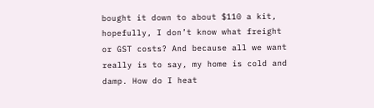bought it down to about $110 a kit, hopefully, I don’t know what freight or GST costs? And because all we want really is to say, my home is cold and damp. How do I heat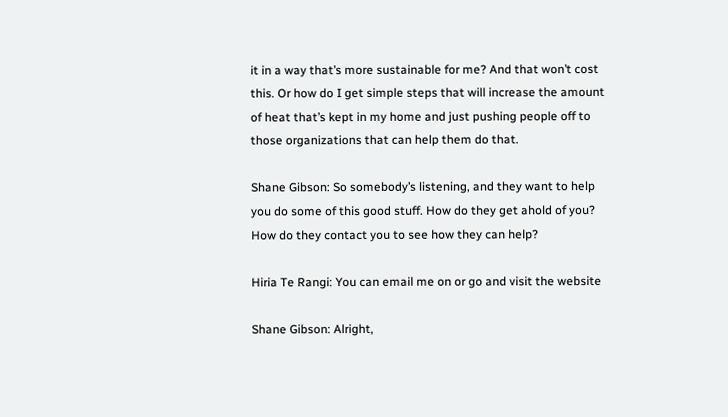it in a way that’s more sustainable for me? And that won’t cost this. Or how do I get simple steps that will increase the amount of heat that’s kept in my home and just pushing people off to those organizations that can help them do that.

Shane Gibson: So somebody’s listening, and they want to help you do some of this good stuff. How do they get ahold of you? How do they contact you to see how they can help?

Hiria Te Rangi: You can email me on or go and visit the website

Shane Gibson: Alright,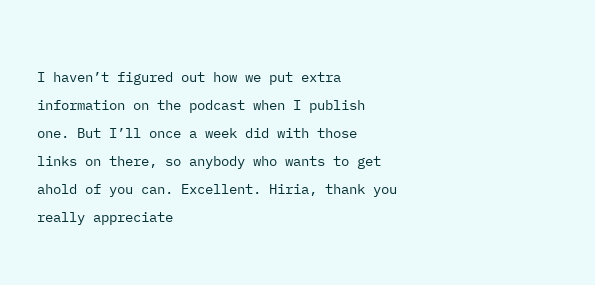I haven’t figured out how we put extra information on the podcast when I publish one. But I’ll once a week did with those links on there, so anybody who wants to get ahold of you can. Excellent. Hiria, thank you really appreciate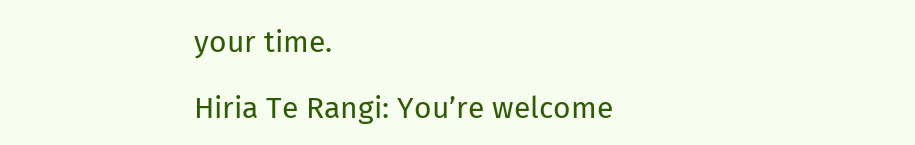your time.

Hiria Te Rangi: You’re welcome